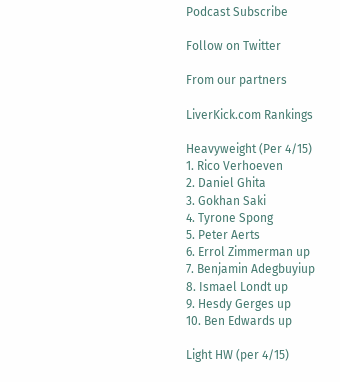Podcast Subscribe

Follow on Twitter

From our partners

LiverKick.com Rankings

Heavyweight (Per 4/15)
1. Rico Verhoeven
2. Daniel Ghita
3. Gokhan Saki
4. Tyrone Spong
5. Peter Aerts
6. Errol Zimmerman up
7. Benjamin Adegbuyiup
8. Ismael Londt up
9. Hesdy Gerges up
10. Ben Edwards up

Light HW (per 4/15)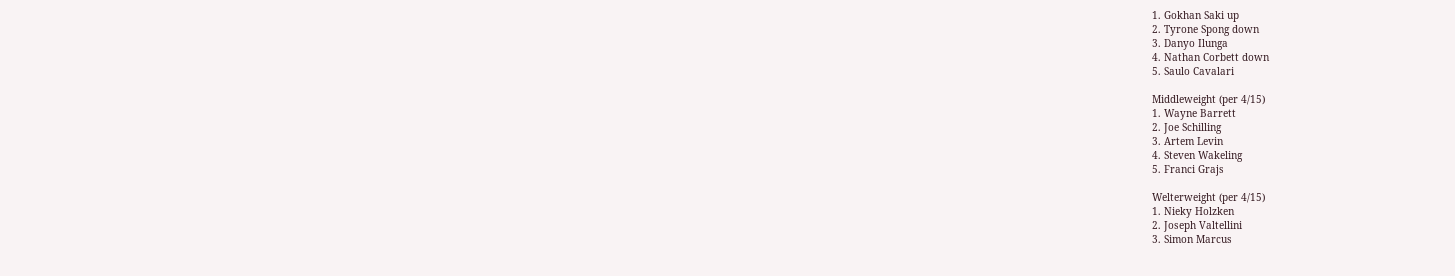1. Gokhan Saki up
2. Tyrone Spong down
3. Danyo Ilunga
4. Nathan Corbett down
5. Saulo Cavalari

Middleweight (per 4/15)
1. Wayne Barrett
2. Joe Schilling
3. Artem Levin
4. Steven Wakeling
5. Franci Grajs

Welterweight (per 4/15)
1. Nieky Holzken
2. Joseph Valtellini
3. Simon Marcus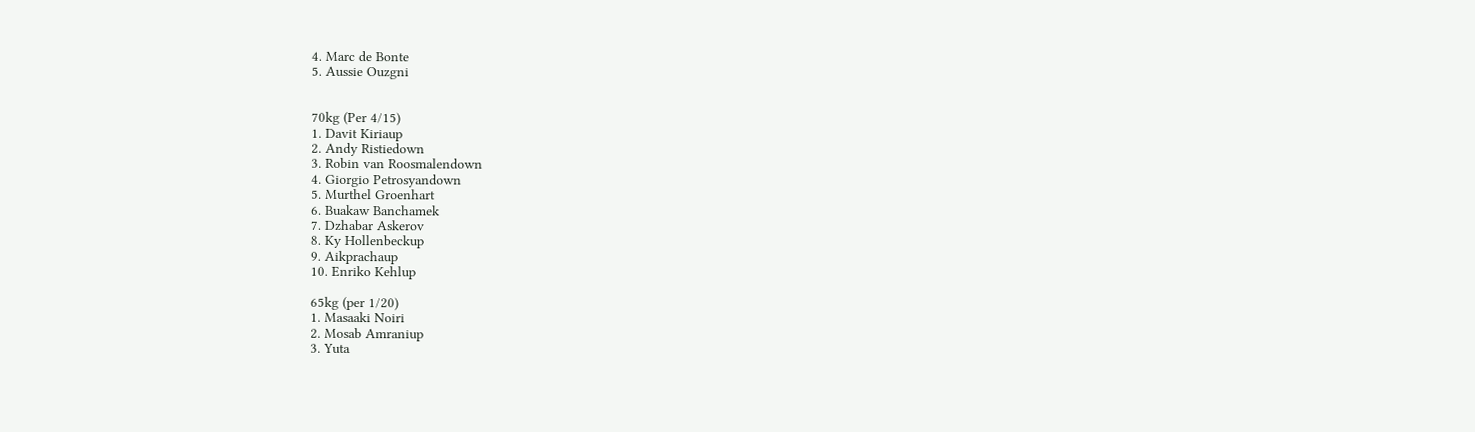4. Marc de Bonte
5. Aussie Ouzgni


70kg (Per 4/15)
1. Davit Kiriaup
2. Andy Ristiedown
3. Robin van Roosmalendown
4. Giorgio Petrosyandown
5. Murthel Groenhart
6. Buakaw Banchamek
7. Dzhabar Askerov
8. Ky Hollenbeckup
9. Aikprachaup
10. Enriko Kehlup

65kg (per 1/20)
1. Masaaki Noiri
2. Mosab Amraniup
3. Yuta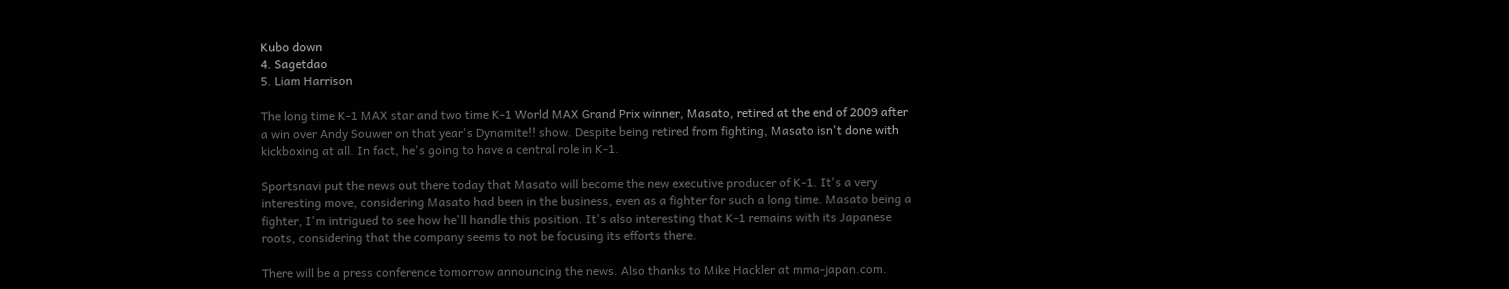Kubo down
4. Sagetdao
5. Liam Harrison

The long time K-1 MAX star and two time K-1 World MAX Grand Prix winner, Masato, retired at the end of 2009 after a win over Andy Souwer on that year's Dynamite!! show. Despite being retired from fighting, Masato isn't done with kickboxing at all. In fact, he's going to have a central role in K-1.

Sportsnavi put the news out there today that Masato will become the new executive producer of K-1. It's a very interesting move, considering Masato had been in the business, even as a fighter for such a long time. Masato being a fighter, I'm intrigued to see how he'll handle this position. It's also interesting that K-1 remains with its Japanese roots, considering that the company seems to not be focusing its efforts there.

There will be a press conference tomorrow announcing the news. Also thanks to Mike Hackler at mma-japan.com.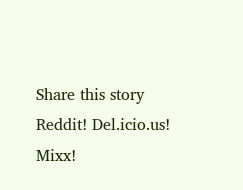Share this story
Reddit! Del.icio.us! Mixx!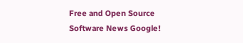Free and Open Source Software News Google!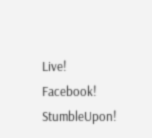Live! Facebook! StumbleUpon!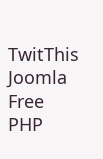TwitThis Joomla Free PHP